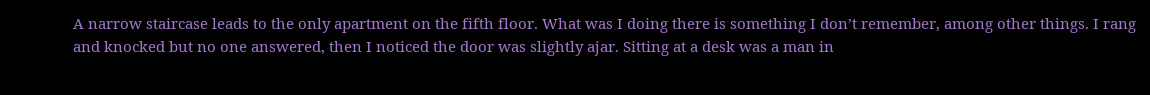A narrow staircase leads to the only apartment on the fifth floor. What was I doing there is something I don’t remember, among other things. I rang and knocked but no one answered, then I noticed the door was slightly ajar. Sitting at a desk was a man in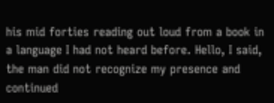his mid forties reading out loud from a book in a language I had not heard before. Hello, I said, the man did not recognize my presence and continued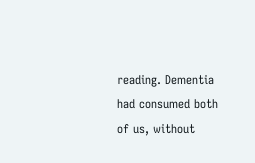reading. Dementia had consumed both of us, without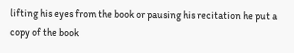lifting his eyes from the book or pausing his recitation he put a copy of the book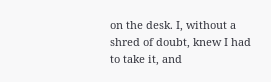on the desk. I, without a shred of doubt, knew I had to take it, and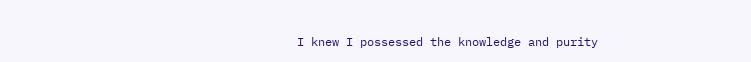I knew I possessed the knowledge and purity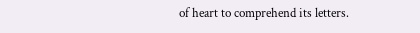of heart to comprehend its letters.